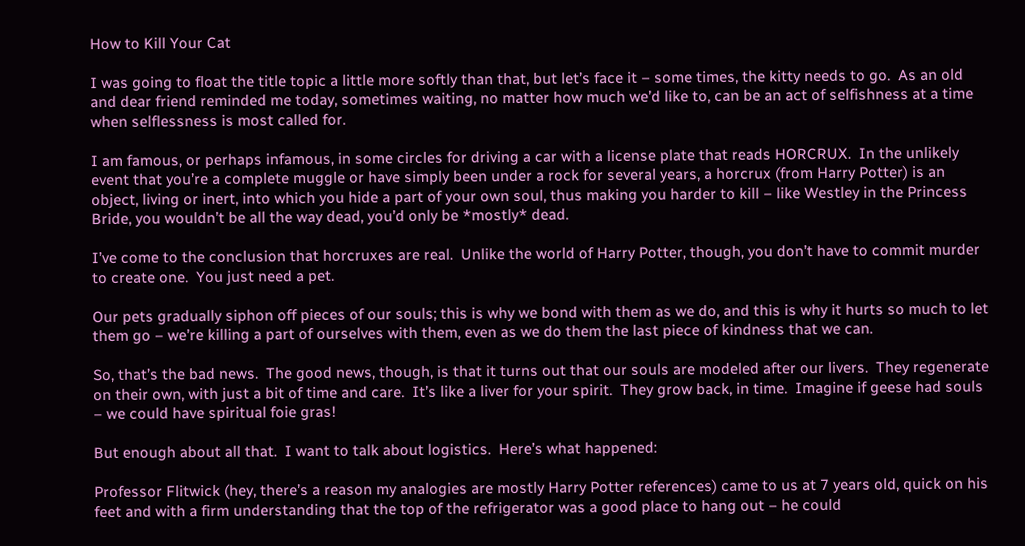How to Kill Your Cat

I was going to float the title topic a little more softly than that, but let’s face it – some times, the kitty needs to go.  As an old and dear friend reminded me today, sometimes waiting, no matter how much we’d like to, can be an act of selfishness at a time when selflessness is most called for.

I am famous, or perhaps infamous, in some circles for driving a car with a license plate that reads HORCRUX.  In the unlikely event that you’re a complete muggle or have simply been under a rock for several years, a horcrux (from Harry Potter) is an object, living or inert, into which you hide a part of your own soul, thus making you harder to kill – like Westley in the Princess Bride, you wouldn’t be all the way dead, you’d only be *mostly* dead.

I’ve come to the conclusion that horcruxes are real.  Unlike the world of Harry Potter, though, you don’t have to commit murder to create one.  You just need a pet.

Our pets gradually siphon off pieces of our souls; this is why we bond with them as we do, and this is why it hurts so much to let them go – we’re killing a part of ourselves with them, even as we do them the last piece of kindness that we can.

So, that’s the bad news.  The good news, though, is that it turns out that our souls are modeled after our livers.  They regenerate on their own, with just a bit of time and care.  It’s like a liver for your spirit.  They grow back, in time.  Imagine if geese had souls – we could have spiritual foie gras!

But enough about all that.  I want to talk about logistics.  Here’s what happened:

Professor Flitwick (hey, there’s a reason my analogies are mostly Harry Potter references) came to us at 7 years old, quick on his feet and with a firm understanding that the top of the refrigerator was a good place to hang out – he could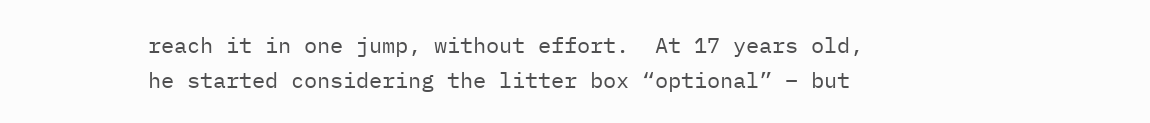reach it in one jump, without effort.  At 17 years old, he started considering the litter box “optional” – but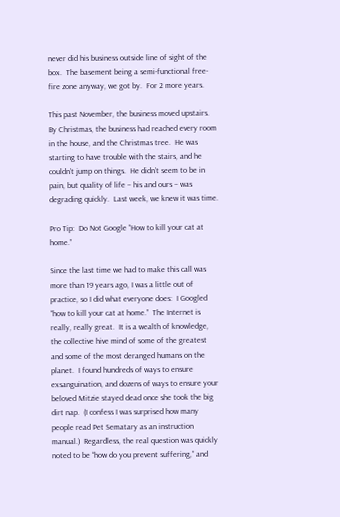never did his business outside line of sight of the box.  The basement being a semi-functional free-fire zone anyway, we got by.  For 2 more years.

This past November, the business moved upstairs.  By Christmas, the business had reached every room in the house, and the Christmas tree.  He was starting to have trouble with the stairs, and he couldn’t jump on things.  He didn’t seem to be in pain, but quality of life – his and ours – was degrading quickly.  Last week, we knew it was time.

Pro Tip:  Do Not Google “How to kill your cat at home.”

Since the last time we had to make this call was more than 19 years ago, I was a little out of practice, so I did what everyone does:  I Googled “how to kill your cat at home.”  The Internet is really, really great.  It is a wealth of knowledge, the collective hive mind of some of the greatest and some of the most deranged humans on the planet.  I found hundreds of ways to ensure exsanguination, and dozens of ways to ensure your beloved Mitzie stayed dead once she took the big dirt nap.  (I confess I was surprised how many people read Pet Sematary as an instruction manual.)  Regardless, the real question was quickly noted to be “how do you prevent suffering,” and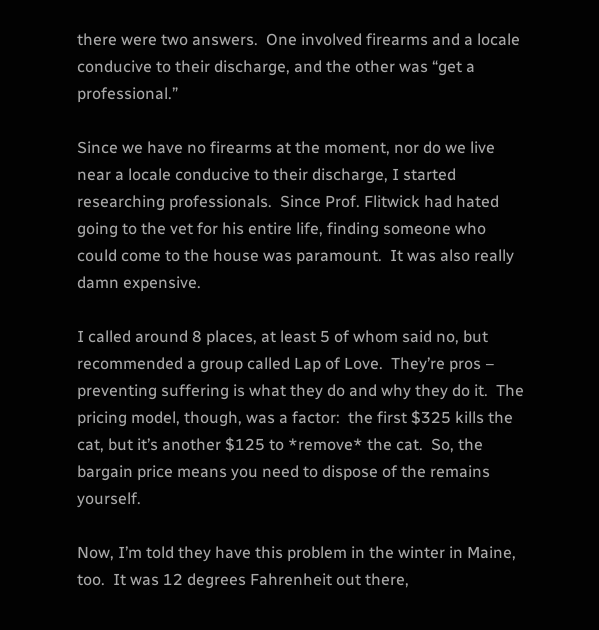there were two answers.  One involved firearms and a locale conducive to their discharge, and the other was “get a professional.”

Since we have no firearms at the moment, nor do we live near a locale conducive to their discharge, I started researching professionals.  Since Prof. Flitwick had hated going to the vet for his entire life, finding someone who could come to the house was paramount.  It was also really damn expensive.

I called around 8 places, at least 5 of whom said no, but recommended a group called Lap of Love.  They’re pros – preventing suffering is what they do and why they do it.  The pricing model, though, was a factor:  the first $325 kills the cat, but it’s another $125 to *remove* the cat.  So, the bargain price means you need to dispose of the remains yourself.

Now, I’m told they have this problem in the winter in Maine, too.  It was 12 degrees Fahrenheit out there,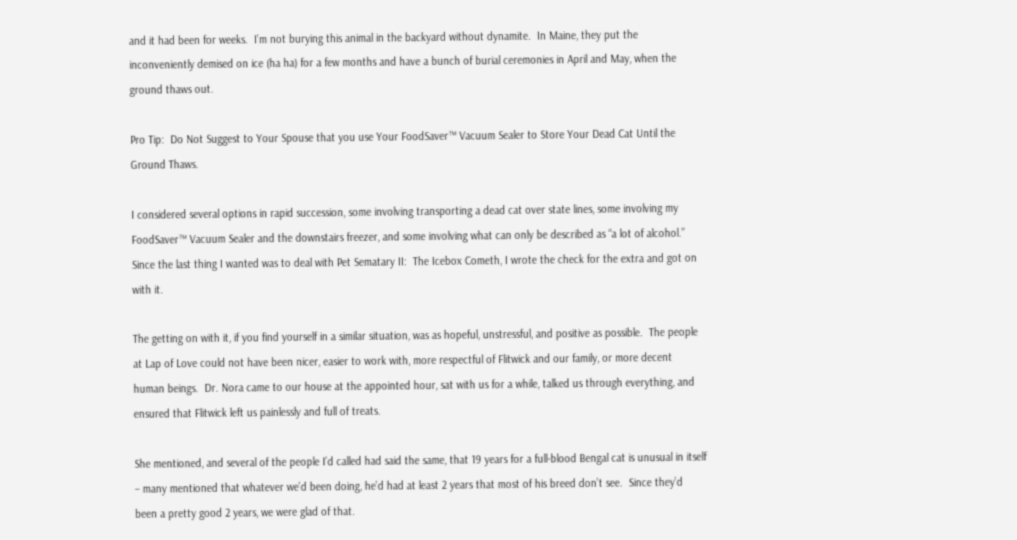and it had been for weeks.  I’m not burying this animal in the backyard without dynamite.  In Maine, they put the inconveniently demised on ice (ha ha) for a few months and have a bunch of burial ceremonies in April and May, when the ground thaws out.

Pro Tip:  Do Not Suggest to Your Spouse that you use Your FoodSaver™ Vacuum Sealer to Store Your Dead Cat Until the Ground Thaws.

I considered several options in rapid succession, some involving transporting a dead cat over state lines, some involving my FoodSaver™ Vacuum Sealer and the downstairs freezer, and some involving what can only be described as “a lot of alcohol.”  Since the last thing I wanted was to deal with Pet Sematary II:  The Icebox Cometh, I wrote the check for the extra and got on with it.

The getting on with it, if you find yourself in a similar situation, was as hopeful, unstressful, and positive as possible.  The people at Lap of Love could not have been nicer, easier to work with, more respectful of Flitwick and our family, or more decent human beings.  Dr. Nora came to our house at the appointed hour, sat with us for a while, talked us through everything, and ensured that Flitwick left us painlessly and full of treats.

She mentioned, and several of the people I’d called had said the same, that 19 years for a full-blood Bengal cat is unusual in itself – many mentioned that whatever we’d been doing, he’d had at least 2 years that most of his breed don’t see.  Since they’d been a pretty good 2 years, we were glad of that.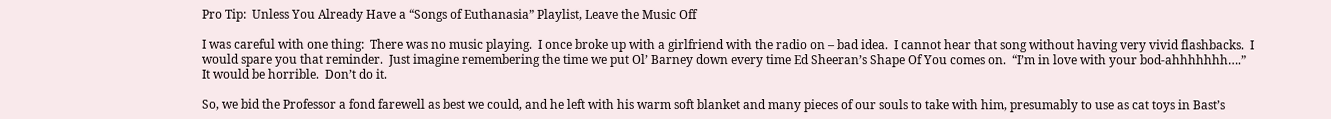Pro Tip:  Unless You Already Have a “Songs of Euthanasia” Playlist, Leave the Music Off

I was careful with one thing:  There was no music playing.  I once broke up with a girlfriend with the radio on – bad idea.  I cannot hear that song without having very vivid flashbacks.  I would spare you that reminder.  Just imagine remembering the time we put Ol’ Barney down every time Ed Sheeran’s Shape Of You comes on.  “I’m in love with your bod-ahhhhhhh….”  It would be horrible.  Don’t do it.

So, we bid the Professor a fond farewell as best we could, and he left with his warm soft blanket and many pieces of our souls to take with him, presumably to use as cat toys in Bast’s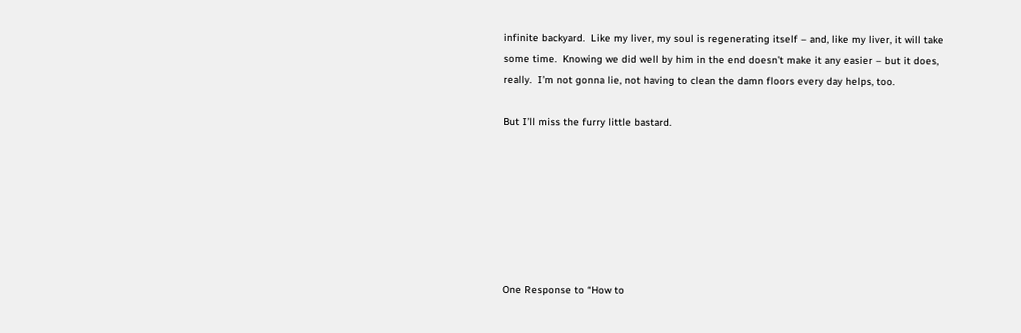infinite backyard.  Like my liver, my soul is regenerating itself – and, like my liver, it will take some time.  Knowing we did well by him in the end doesn’t make it any easier – but it does, really.  I’m not gonna lie, not having to clean the damn floors every day helps, too.

But I’ll miss the furry little bastard.







One Response to “How to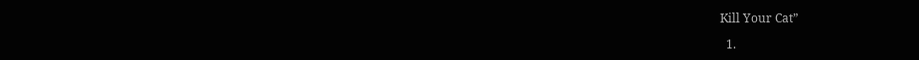Kill Your Cat”

  1.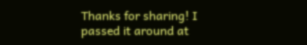Thanks for sharing! I passed it around at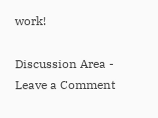work!

Discussion Area - Leave a Comment